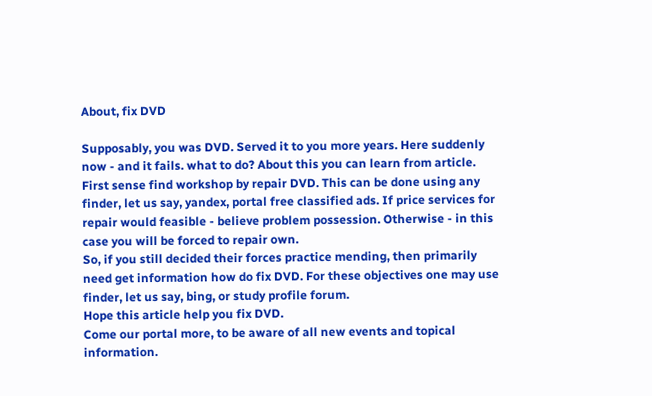About, fix DVD

Supposably, you was DVD. Served it to you more years. Here suddenly now - and it fails. what to do? About this you can learn from article.
First sense find workshop by repair DVD. This can be done using any finder, let us say, yandex, portal free classified ads. If price services for repair would feasible - believe problem possession. Otherwise - in this case you will be forced to repair own.
So, if you still decided their forces practice mending, then primarily need get information how do fix DVD. For these objectives one may use finder, let us say, bing, or study profile forum.
Hope this article help you fix DVD.
Come our portal more, to be aware of all new events and topical information.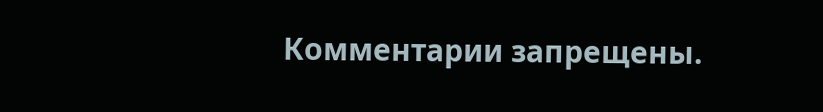Комментарии запрещены.